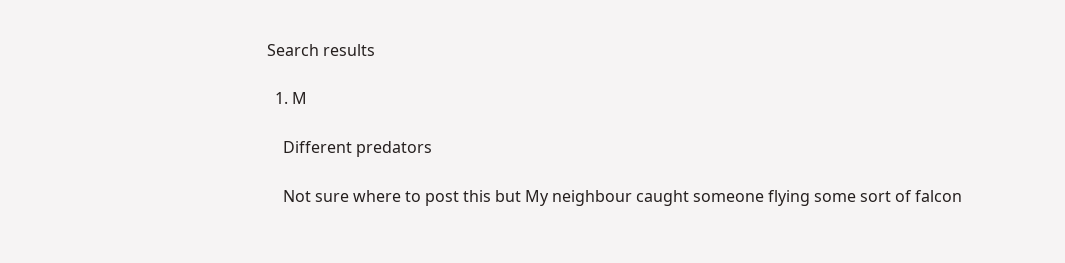Search results

  1. M

    Different predators

    Not sure where to post this but My neighbour caught someone flying some sort of falcon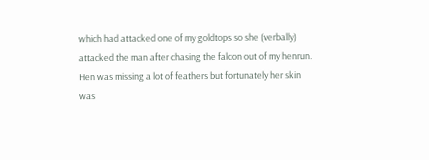which had attacked one of my goldtops so she (verbally) attacked the man after chasing the falcon out of my henrun. Hen was missing a lot of feathers but fortunately her skin was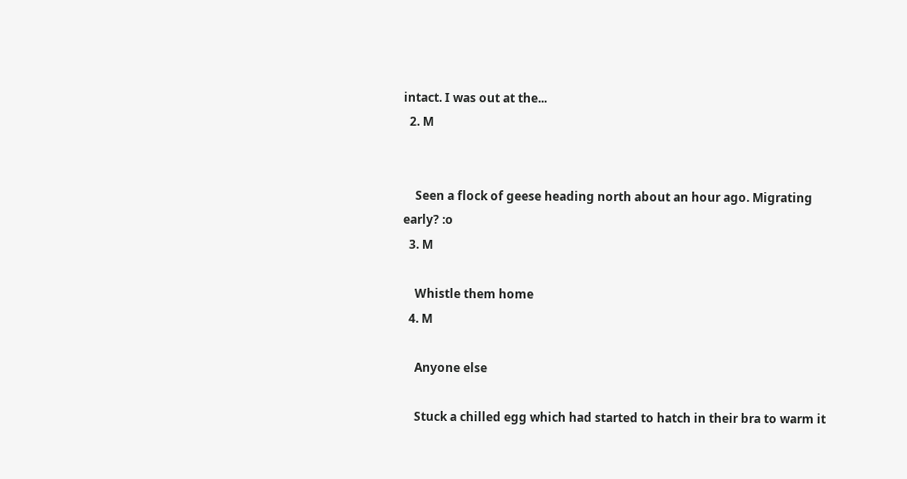intact. I was out at the...
  2. M


    Seen a flock of geese heading north about an hour ago. Migrating early? :o
  3. M

    Whistle them home
  4. M

    Anyone else

    Stuck a chilled egg which had started to hatch in their bra to warm it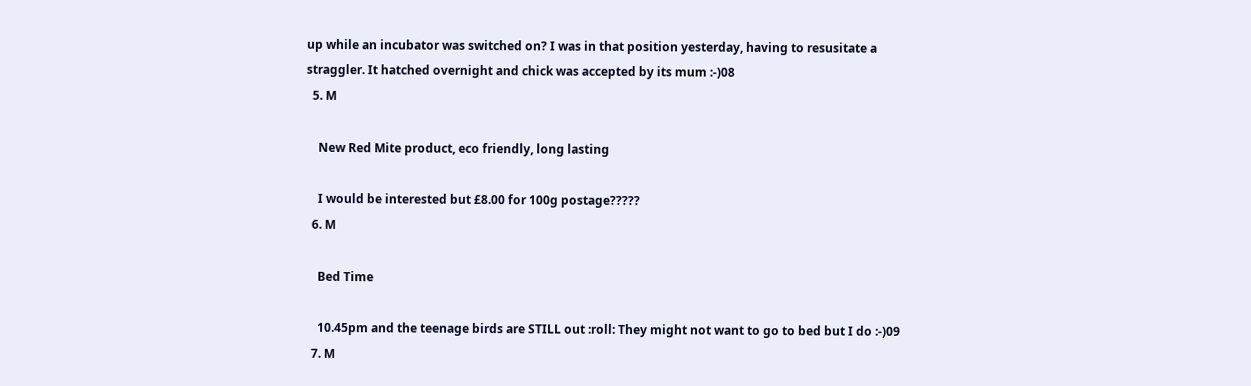up while an incubator was switched on? I was in that position yesterday, having to resusitate a straggler. It hatched overnight and chick was accepted by its mum :-)08
  5. M

    New Red Mite product, eco friendly, long lasting

    I would be interested but £8.00 for 100g postage?????
  6. M

    Bed Time

    10.45pm and the teenage birds are STILL out :roll: They might not want to go to bed but I do :-)09
  7. M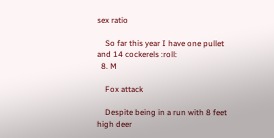sex ratio

    So far this year I have one pullet and 14 cockerels :roll:
  8. M

    Fox attack

    Despite being in a run with 8 feet high deer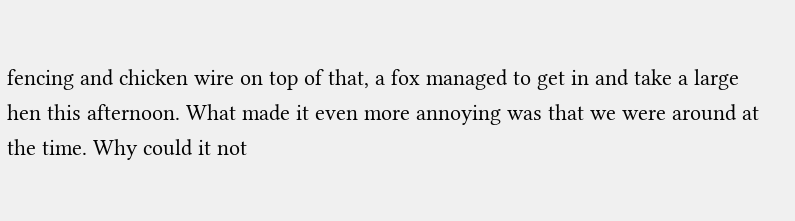fencing and chicken wire on top of that, a fox managed to get in and take a large hen this afternoon. What made it even more annoying was that we were around at the time. Why could it not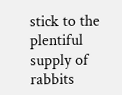stick to the plentiful supply of rabbits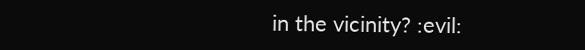in the vicinity? :evil: